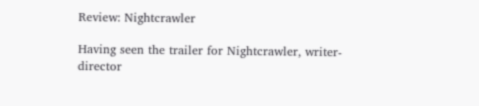Review: Nightcrawler

Having seen the trailer for Nightcrawler, writer-director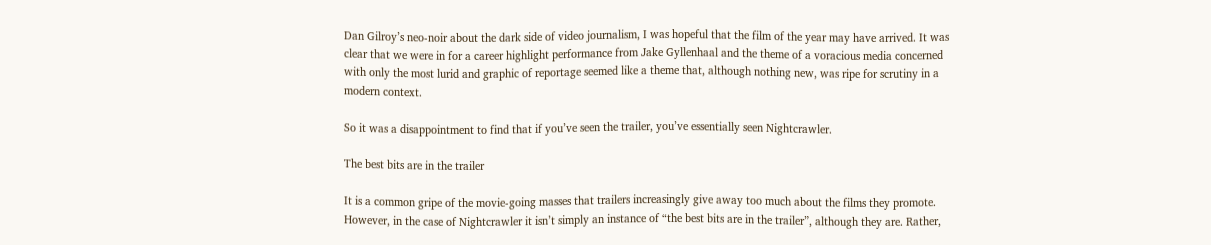Dan Gilroy’s neo-noir about the dark side of video journalism, I was hopeful that the film of the year may have arrived. It was clear that we were in for a career highlight performance from Jake Gyllenhaal and the theme of a voracious media concerned with only the most lurid and graphic of reportage seemed like a theme that, although nothing new, was ripe for scrutiny in a modern context.

So it was a disappointment to find that if you’ve seen the trailer, you’ve essentially seen Nightcrawler.

The best bits are in the trailer

It is a common gripe of the movie-going masses that trailers increasingly give away too much about the films they promote. However, in the case of Nightcrawler it isn’t simply an instance of “the best bits are in the trailer”, although they are. Rather,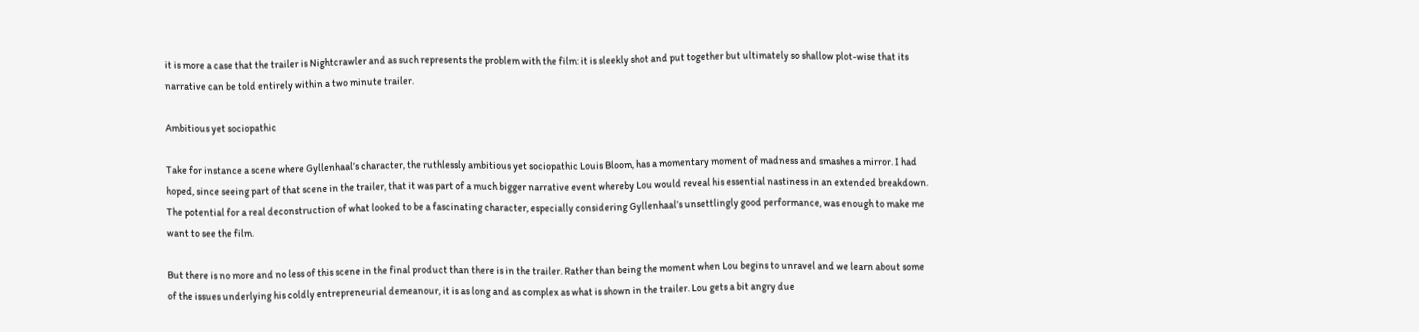it is more a case that the trailer is Nightcrawler and as such represents the problem with the film: it is sleekly shot and put together but ultimately so shallow plot-wise that its narrative can be told entirely within a two minute trailer.

Ambitious yet sociopathic

Take for instance a scene where Gyllenhaal’s character, the ruthlessly ambitious yet sociopathic Louis Bloom, has a momentary moment of madness and smashes a mirror. I had hoped, since seeing part of that scene in the trailer, that it was part of a much bigger narrative event whereby Lou would reveal his essential nastiness in an extended breakdown. The potential for a real deconstruction of what looked to be a fascinating character, especially considering Gyllenhaal’s unsettlingly good performance, was enough to make me want to see the film.

But there is no more and no less of this scene in the final product than there is in the trailer. Rather than being the moment when Lou begins to unravel and we learn about some of the issues underlying his coldly entrepreneurial demeanour, it is as long and as complex as what is shown in the trailer. Lou gets a bit angry due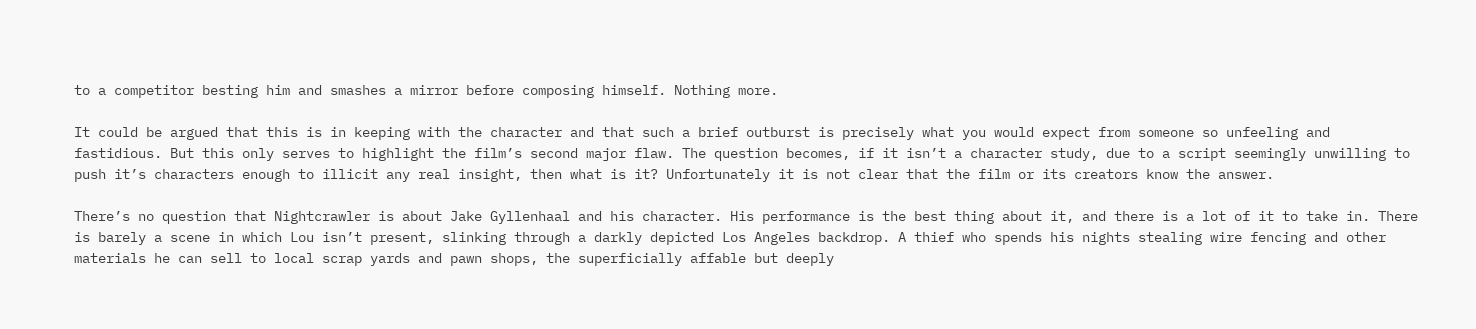to a competitor besting him and smashes a mirror before composing himself. Nothing more.

It could be argued that this is in keeping with the character and that such a brief outburst is precisely what you would expect from someone so unfeeling and fastidious. But this only serves to highlight the film’s second major flaw. The question becomes, if it isn’t a character study, due to a script seemingly unwilling to push it’s characters enough to illicit any real insight, then what is it? Unfortunately it is not clear that the film or its creators know the answer.

There’s no question that Nightcrawler is about Jake Gyllenhaal and his character. His performance is the best thing about it, and there is a lot of it to take in. There is barely a scene in which Lou isn’t present, slinking through a darkly depicted Los Angeles backdrop. A thief who spends his nights stealing wire fencing and other materials he can sell to local scrap yards and pawn shops, the superficially affable but deeply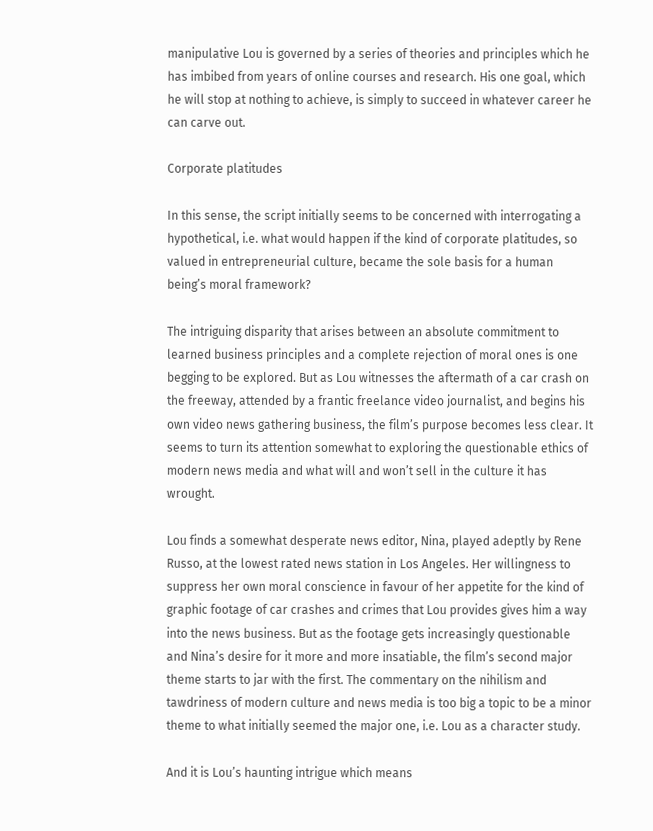manipulative Lou is governed by a series of theories and principles which he has imbibed from years of online courses and research. His one goal, which he will stop at nothing to achieve, is simply to succeed in whatever career he can carve out.

Corporate platitudes

In this sense, the script initially seems to be concerned with interrogating a hypothetical, i.e. what would happen if the kind of corporate platitudes, so valued in entrepreneurial culture, became the sole basis for a human being’s moral framework?

The intriguing disparity that arises between an absolute commitment to learned business principles and a complete rejection of moral ones is one begging to be explored. But as Lou witnesses the aftermath of a car crash on the freeway, attended by a frantic freelance video journalist, and begins his own video news gathering business, the film’s purpose becomes less clear. It seems to turn its attention somewhat to exploring the questionable ethics of modern news media and what will and won’t sell in the culture it has wrought.

Lou finds a somewhat desperate news editor, Nina, played adeptly by Rene Russo, at the lowest rated news station in Los Angeles. Her willingness to suppress her own moral conscience in favour of her appetite for the kind of graphic footage of car crashes and crimes that Lou provides gives him a way into the news business. But as the footage gets increasingly questionable and Nina’s desire for it more and more insatiable, the film’s second major theme starts to jar with the first. The commentary on the nihilism and tawdriness of modern culture and news media is too big a topic to be a minor theme to what initially seemed the major one, i.e. Lou as a character study.

And it is Lou’s haunting intrigue which means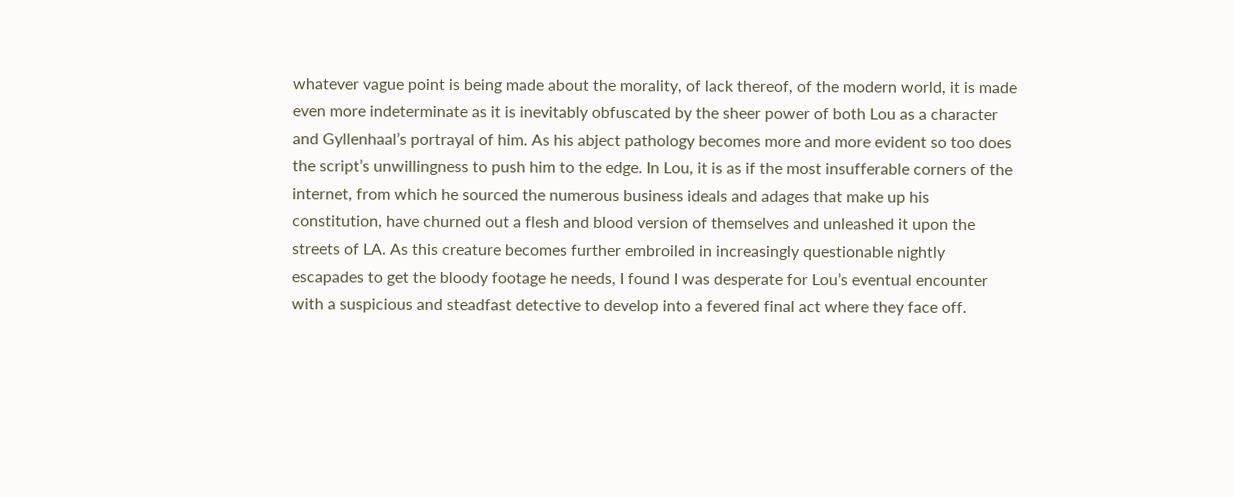whatever vague point is being made about the morality, of lack thereof, of the modern world, it is made even more indeterminate as it is inevitably obfuscated by the sheer power of both Lou as a character and Gyllenhaal’s portrayal of him. As his abject pathology becomes more and more evident so too does the script’s unwillingness to push him to the edge. In Lou, it is as if the most insufferable corners of the internet, from which he sourced the numerous business ideals and adages that make up his constitution, have churned out a flesh and blood version of themselves and unleashed it upon the streets of LA. As this creature becomes further embroiled in increasingly questionable nightly escapades to get the bloody footage he needs, I found I was desperate for Lou’s eventual encounter with a suspicious and steadfast detective to develop into a fevered final act where they face off.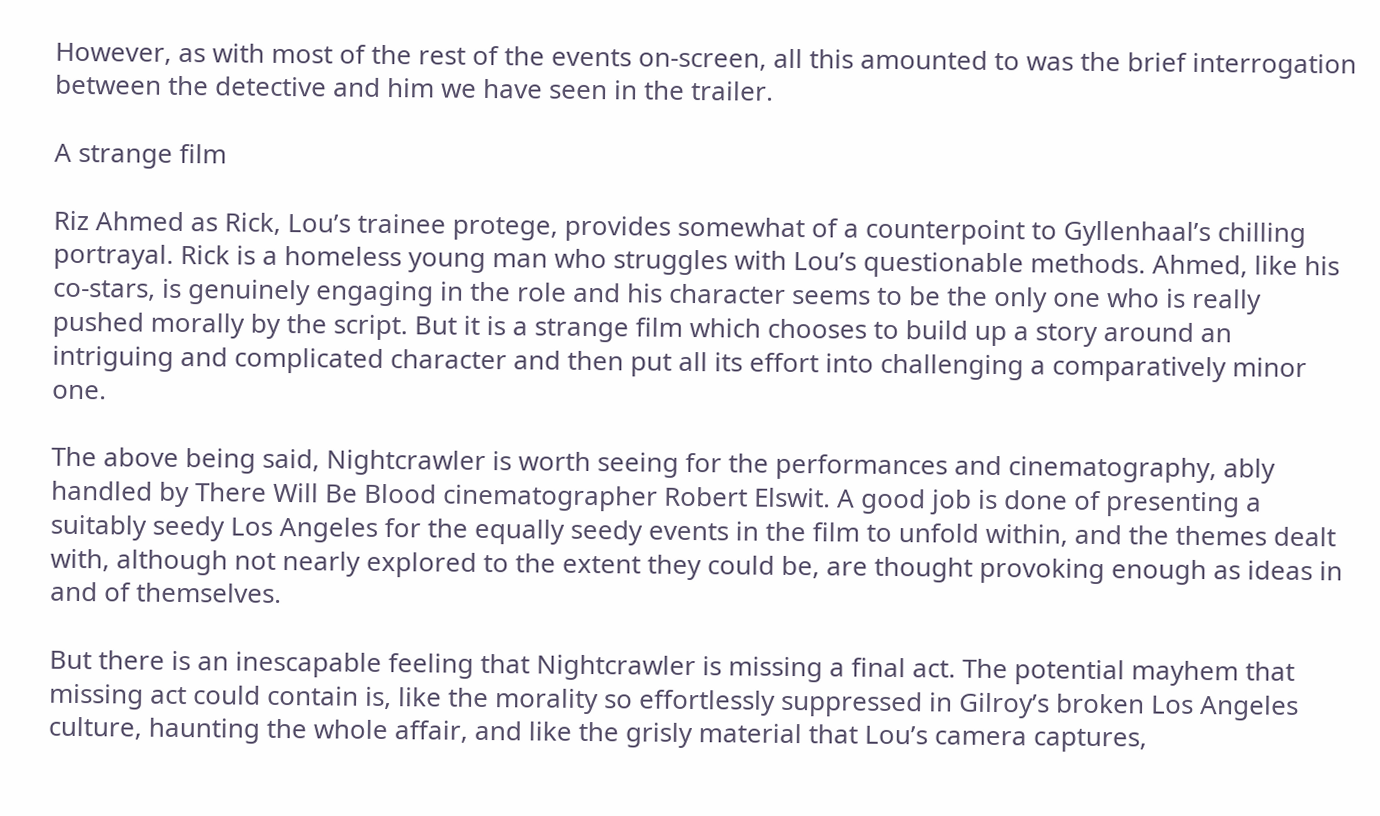However, as with most of the rest of the events on-screen, all this amounted to was the brief interrogation between the detective and him we have seen in the trailer.

A strange film

Riz Ahmed as Rick, Lou’s trainee protege, provides somewhat of a counterpoint to Gyllenhaal’s chilling portrayal. Rick is a homeless young man who struggles with Lou’s questionable methods. Ahmed, like his co-stars, is genuinely engaging in the role and his character seems to be the only one who is really pushed morally by the script. But it is a strange film which chooses to build up a story around an intriguing and complicated character and then put all its effort into challenging a comparatively minor one.

The above being said, Nightcrawler is worth seeing for the performances and cinematography, ably handled by There Will Be Blood cinematographer Robert Elswit. A good job is done of presenting a suitably seedy Los Angeles for the equally seedy events in the film to unfold within, and the themes dealt with, although not nearly explored to the extent they could be, are thought provoking enough as ideas in and of themselves.

But there is an inescapable feeling that Nightcrawler is missing a final act. The potential mayhem that missing act could contain is, like the morality so effortlessly suppressed in Gilroy’s broken Los Angeles culture, haunting the whole affair, and like the grisly material that Lou’s camera captures,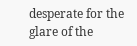desperate for the glare of the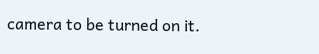camera to be turned on it.